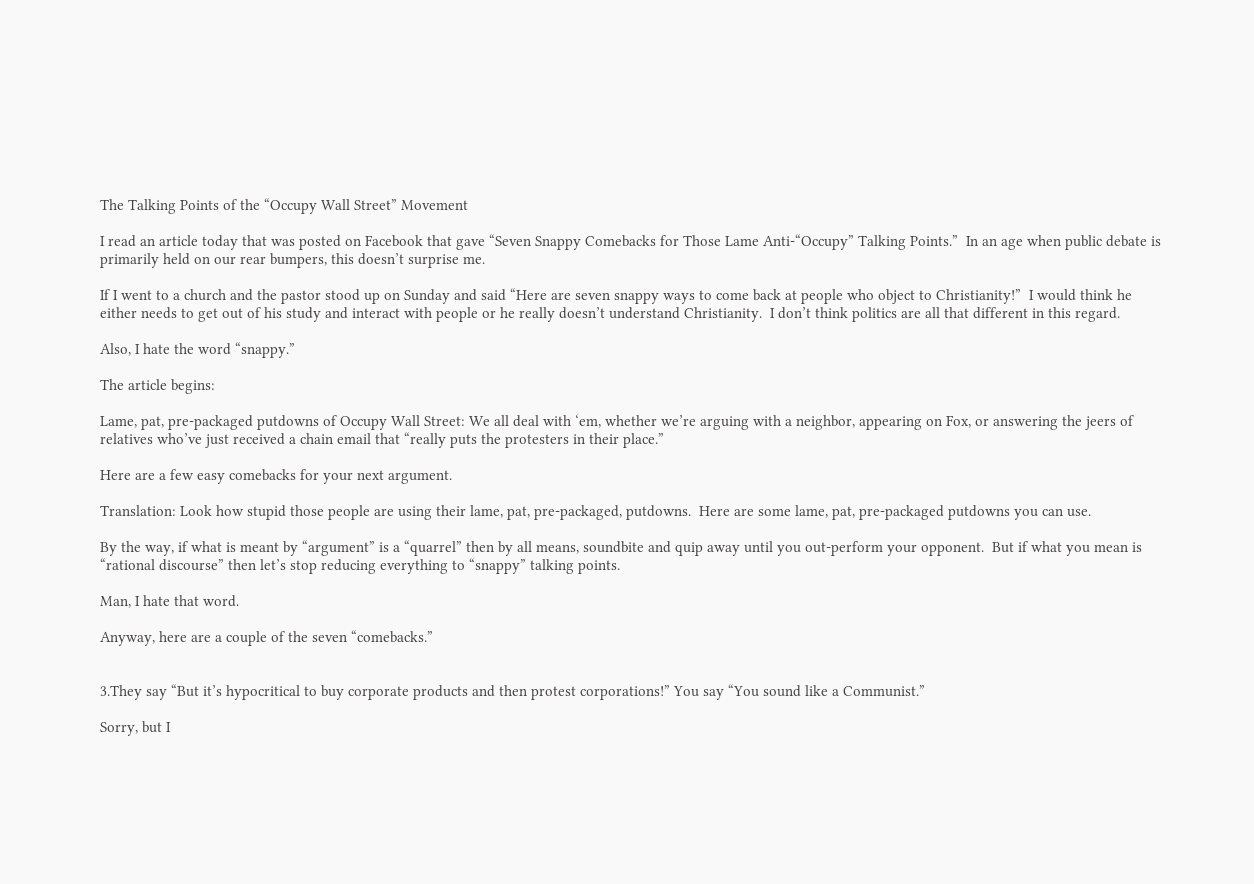The Talking Points of the “Occupy Wall Street” Movement

I read an article today that was posted on Facebook that gave “Seven Snappy Comebacks for Those Lame Anti-“Occupy” Talking Points.”  In an age when public debate is primarily held on our rear bumpers, this doesn’t surprise me.

If I went to a church and the pastor stood up on Sunday and said “Here are seven snappy ways to come back at people who object to Christianity!”  I would think he either needs to get out of his study and interact with people or he really doesn’t understand Christianity.  I don’t think politics are all that different in this regard.

Also, I hate the word “snappy.”

The article begins:

Lame, pat, pre-packaged putdowns of Occupy Wall Street: We all deal with ‘em, whether we’re arguing with a neighbor, appearing on Fox, or answering the jeers of relatives who’ve just received a chain email that “really puts the protesters in their place.”

Here are a few easy comebacks for your next argument.

Translation: Look how stupid those people are using their lame, pat, pre-packaged, putdowns.  Here are some lame, pat, pre-packaged putdowns you can use.

By the way, if what is meant by “argument” is a “quarrel” then by all means, soundbite and quip away until you out-perform your opponent.  But if what you mean is “rational discourse” then let’s stop reducing everything to “snappy” talking points.

Man, I hate that word.

Anyway, here are a couple of the seven “comebacks.”


3.They say “But it’s hypocritical to buy corporate products and then protest corporations!” You say “You sound like a Communist.”

Sorry, but I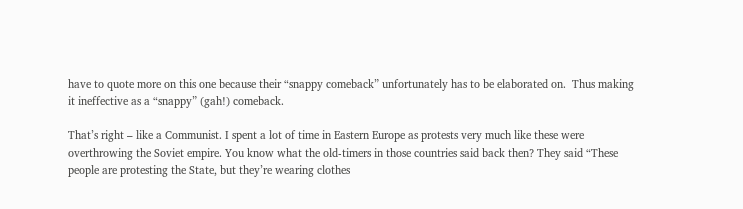have to quote more on this one because their “snappy comeback” unfortunately has to be elaborated on.  Thus making it ineffective as a “snappy” (gah!) comeback.

That’s right – like a Communist. I spent a lot of time in Eastern Europe as protests very much like these were overthrowing the Soviet empire. You know what the old-timers in those countries said back then? They said “These people are protesting the State, but they’re wearing clothes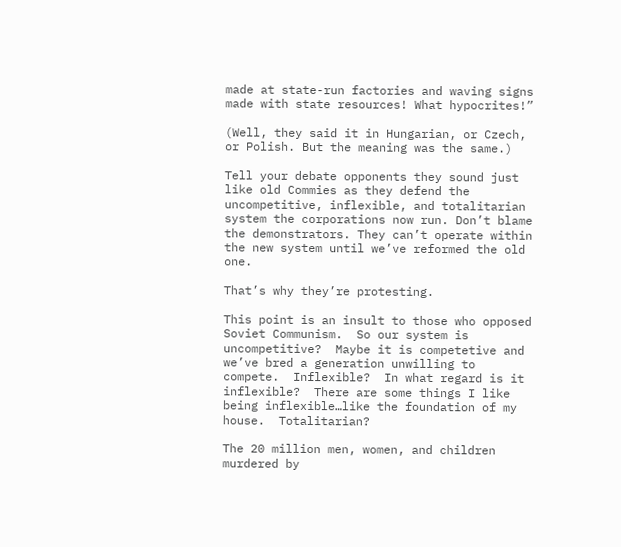made at state-run factories and waving signs made with state resources! What hypocrites!”

(Well, they said it in Hungarian, or Czech, or Polish. But the meaning was the same.)

Tell your debate opponents they sound just like old Commies as they defend the uncompetitive, inflexible, and totalitarian system the corporations now run. Don’t blame the demonstrators. They can’t operate within the new system until we’ve reformed the old one.

That’s why they’re protesting.

This point is an insult to those who opposed Soviet Communism.  So our system is uncompetitive?  Maybe it is competetive and we’ve bred a generation unwilling to compete.  Inflexible?  In what regard is it inflexible?  There are some things I like being inflexible…like the foundation of my house.  Totalitarian?

The 20 million men, women, and children murdered by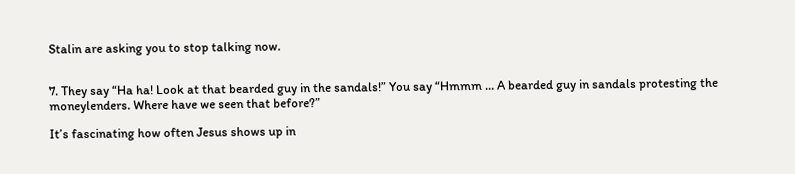Stalin are asking you to stop talking now.


7. They say “Ha ha! Look at that bearded guy in the sandals!” You say “Hmmm … A bearded guy in sandals protesting the moneylenders. Where have we seen that before?”

It’s fascinating how often Jesus shows up in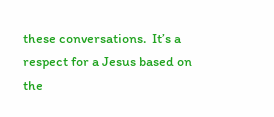these conversations.  It’s a respect for a Jesus based on the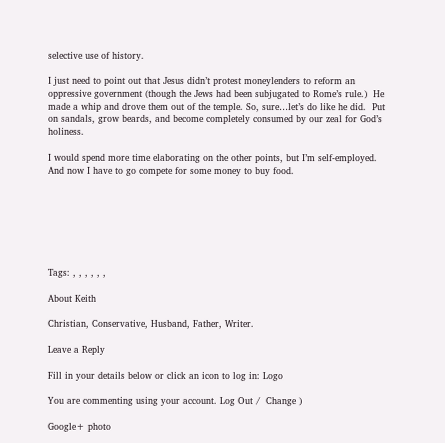selective use of history.

I just need to point out that Jesus didn’t protest moneylenders to reform an oppressive government (though the Jews had been subjugated to Rome’s rule.)  He made a whip and drove them out of the temple. So, sure…let’s do like he did.  Put on sandals, grow beards, and become completely consumed by our zeal for God’s holiness.

I would spend more time elaborating on the other points, but I’m self-employed.  And now I have to go compete for some money to buy food.







Tags: , , , , , ,

About Keith

Christian, Conservative, Husband, Father, Writer.

Leave a Reply

Fill in your details below or click an icon to log in: Logo

You are commenting using your account. Log Out /  Change )

Google+ photo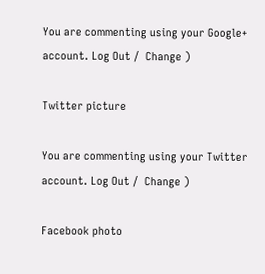You are commenting using your Google+ account. Log Out /  Change )

Twitter picture

You are commenting using your Twitter account. Log Out /  Change )

Facebook photo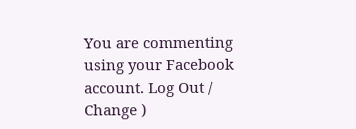You are commenting using your Facebook account. Log Out /  Change )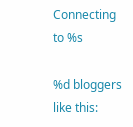Connecting to %s

%d bloggers like this: